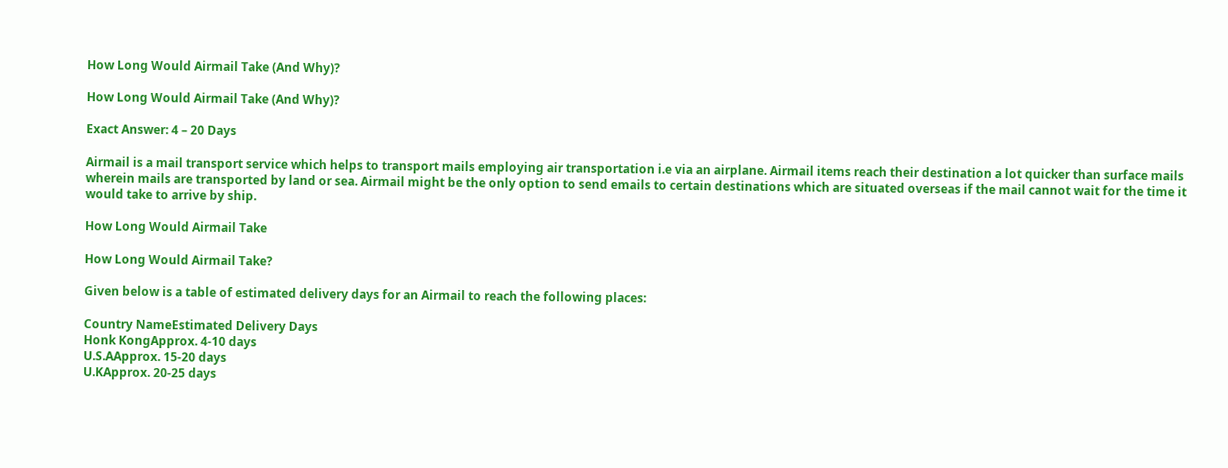How Long Would Airmail Take (And Why)?

How Long Would Airmail Take (And Why)?

Exact Answer: 4 – 20 Days

Airmail is a mail transport service which helps to transport mails employing air transportation i.e via an airplane. Airmail items reach their destination a lot quicker than surface mails wherein mails are transported by land or sea. Airmail might be the only option to send emails to certain destinations which are situated overseas if the mail cannot wait for the time it would take to arrive by ship.

How Long Would Airmail Take

How Long Would Airmail Take?

Given below is a table of estimated delivery days for an Airmail to reach the following places:

Country NameEstimated Delivery Days
Honk KongApprox. 4-10 days
U.S.AApprox. 15-20 days
U.KApprox. 20-25 days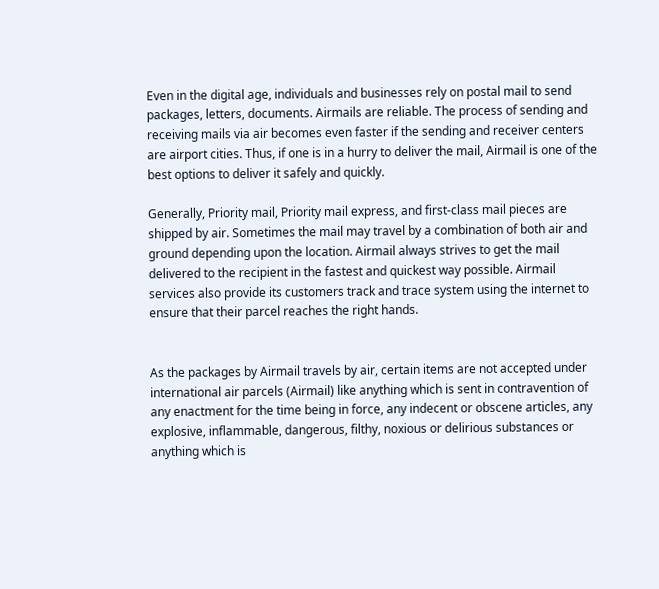Even in the digital age, individuals and businesses rely on postal mail to send packages, letters, documents. Airmails are reliable. The process of sending and receiving mails via air becomes even faster if the sending and receiver centers are airport cities. Thus, if one is in a hurry to deliver the mail, Airmail is one of the best options to deliver it safely and quickly.

Generally, Priority mail, Priority mail express, and first-class mail pieces are shipped by air. Sometimes the mail may travel by a combination of both air and ground depending upon the location. Airmail always strives to get the mail delivered to the recipient in the fastest and quickest way possible. Airmail services also provide its customers track and trace system using the internet to ensure that their parcel reaches the right hands.


As the packages by Airmail travels by air, certain items are not accepted under international air parcels (Airmail) like anything which is sent in contravention of any enactment for the time being in force, any indecent or obscene articles, any explosive, inflammable, dangerous, filthy, noxious or delirious substances or anything which is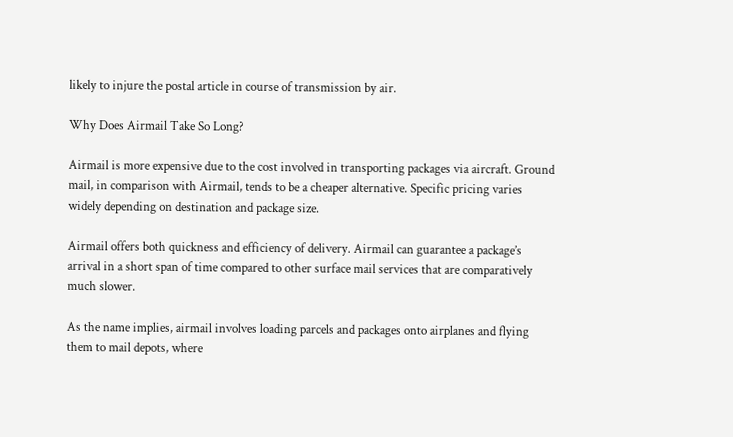likely to injure the postal article in course of transmission by air.

Why Does Airmail Take So Long?

Airmail is more expensive due to the cost involved in transporting packages via aircraft. Ground mail, in comparison with Airmail, tends to be a cheaper alternative. Specific pricing varies widely depending on destination and package size.

Airmail offers both quickness and efficiency of delivery. Airmail can guarantee a package’s arrival in a short span of time compared to other surface mail services that are comparatively much slower.

As the name implies, airmail involves loading parcels and packages onto airplanes and flying them to mail depots, where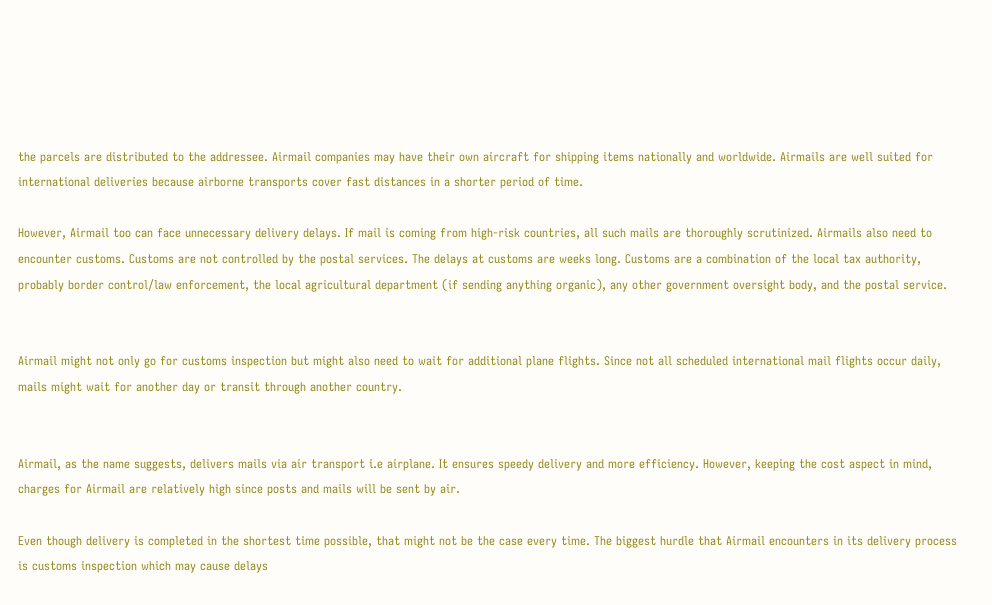the parcels are distributed to the addressee. Airmail companies may have their own aircraft for shipping items nationally and worldwide. Airmails are well suited for international deliveries because airborne transports cover fast distances in a shorter period of time.

However, Airmail too can face unnecessary delivery delays. If mail is coming from high-risk countries, all such mails are thoroughly scrutinized. Airmails also need to encounter customs. Customs are not controlled by the postal services. The delays at customs are weeks long. Customs are a combination of the local tax authority, probably border control/law enforcement, the local agricultural department (if sending anything organic), any other government oversight body, and the postal service.


Airmail might not only go for customs inspection but might also need to wait for additional plane flights. Since not all scheduled international mail flights occur daily, mails might wait for another day or transit through another country.


Airmail, as the name suggests, delivers mails via air transport i.e airplane. It ensures speedy delivery and more efficiency. However, keeping the cost aspect in mind, charges for Airmail are relatively high since posts and mails will be sent by air.

Even though delivery is completed in the shortest time possible, that might not be the case every time. The biggest hurdle that Airmail encounters in its delivery process is customs inspection which may cause delays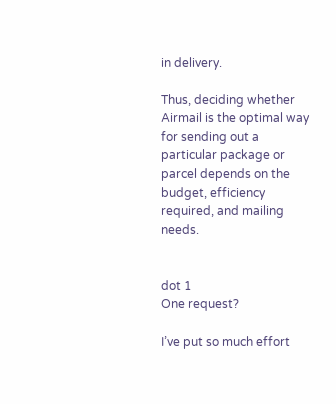in delivery.

Thus, deciding whether Airmail is the optimal way for sending out a particular package or parcel depends on the budget, efficiency required, and mailing needs.


dot 1
One request?

I’ve put so much effort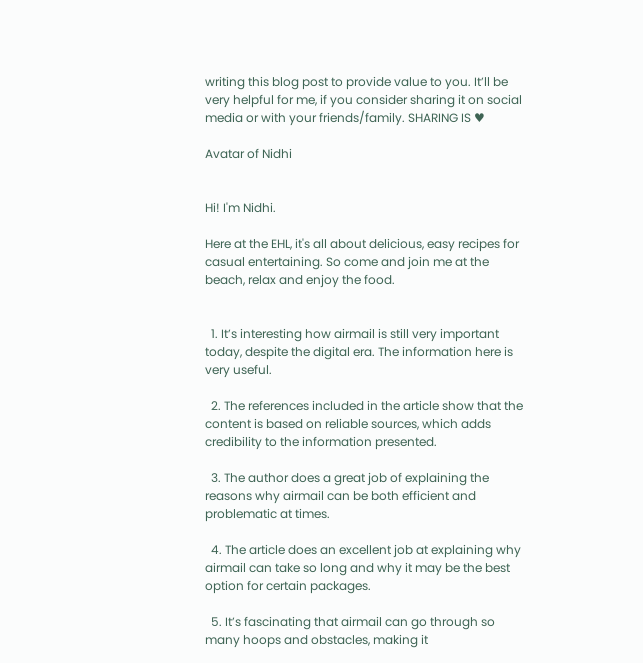writing this blog post to provide value to you. It’ll be very helpful for me, if you consider sharing it on social media or with your friends/family. SHARING IS ♥

Avatar of Nidhi


Hi! I'm Nidhi.

Here at the EHL, it's all about delicious, easy recipes for casual entertaining. So come and join me at the beach, relax and enjoy the food.


  1. It’s interesting how airmail is still very important today, despite the digital era. The information here is very useful.

  2. The references included in the article show that the content is based on reliable sources, which adds credibility to the information presented.

  3. The author does a great job of explaining the reasons why airmail can be both efficient and problematic at times.

  4. The article does an excellent job at explaining why airmail can take so long and why it may be the best option for certain packages.

  5. It’s fascinating that airmail can go through so many hoops and obstacles, making it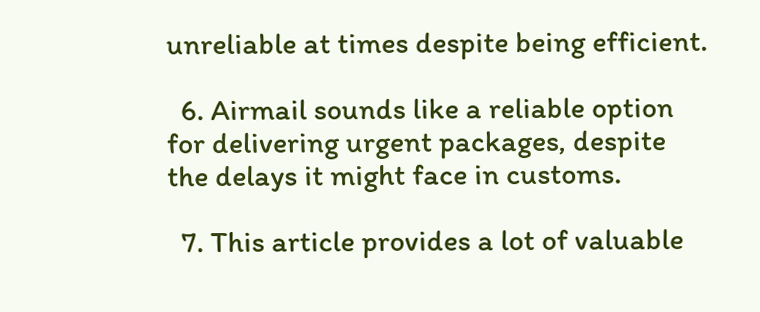unreliable at times despite being efficient.

  6. Airmail sounds like a reliable option for delivering urgent packages, despite the delays it might face in customs.

  7. This article provides a lot of valuable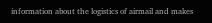information about the logistics of airmail and makes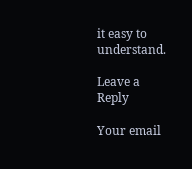it easy to understand.

Leave a Reply

Your email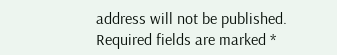address will not be published. Required fields are marked *